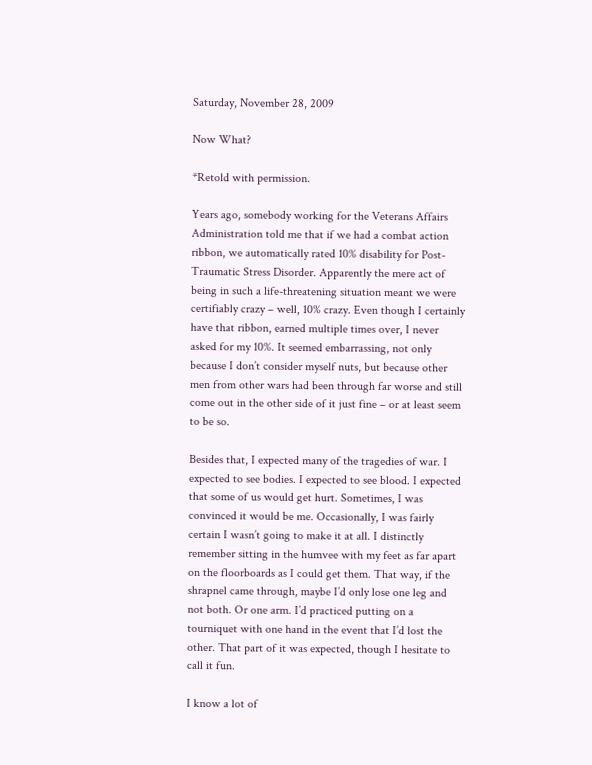Saturday, November 28, 2009

Now What?

*Retold with permission.

Years ago, somebody working for the Veterans Affairs Administration told me that if we had a combat action ribbon, we automatically rated 10% disability for Post-Traumatic Stress Disorder. Apparently the mere act of being in such a life-threatening situation meant we were certifiably crazy – well, 10% crazy. Even though I certainly have that ribbon, earned multiple times over, I never asked for my 10%. It seemed embarrassing, not only because I don’t consider myself nuts, but because other men from other wars had been through far worse and still come out in the other side of it just fine – or at least seem to be so.

Besides that, I expected many of the tragedies of war. I expected to see bodies. I expected to see blood. I expected that some of us would get hurt. Sometimes, I was convinced it would be me. Occasionally, I was fairly certain I wasn’t going to make it at all. I distinctly remember sitting in the humvee with my feet as far apart on the floorboards as I could get them. That way, if the shrapnel came through, maybe I’d only lose one leg and not both. Or one arm. I’d practiced putting on a tourniquet with one hand in the event that I’d lost the other. That part of it was expected, though I hesitate to call it fun.

I know a lot of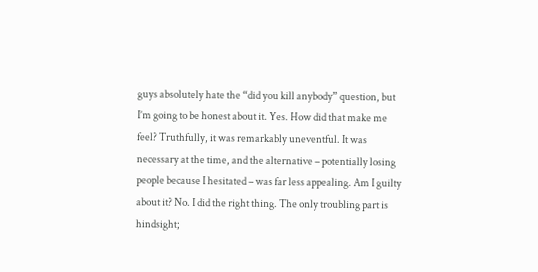guys absolutely hate the “did you kill anybody” question, but I’m going to be honest about it. Yes. How did that make me feel? Truthfully, it was remarkably uneventful. It was necessary at the time, and the alternative – potentially losing people because I hesitated – was far less appealing. Am I guilty about it? No. I did the right thing. The only troubling part is hindsight;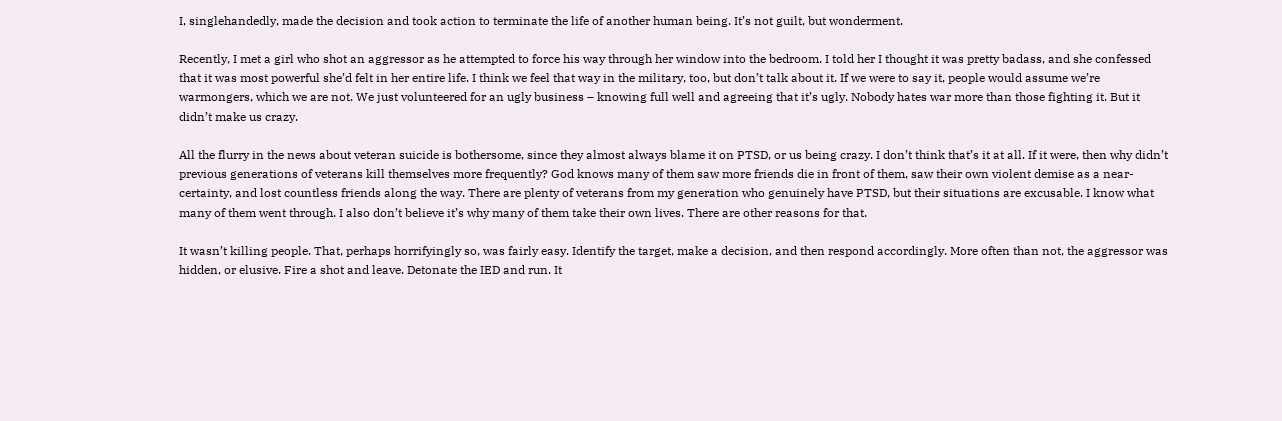I, singlehandedly, made the decision and took action to terminate the life of another human being. It’s not guilt, but wonderment.

Recently, I met a girl who shot an aggressor as he attempted to force his way through her window into the bedroom. I told her I thought it was pretty badass, and she confessed that it was most powerful she’d felt in her entire life. I think we feel that way in the military, too, but don’t talk about it. If we were to say it, people would assume we’re warmongers, which we are not. We just volunteered for an ugly business – knowing full well and agreeing that it’s ugly. Nobody hates war more than those fighting it. But it didn’t make us crazy.

All the flurry in the news about veteran suicide is bothersome, since they almost always blame it on PTSD, or us being crazy. I don’t think that’s it at all. If it were, then why didn’t previous generations of veterans kill themselves more frequently? God knows many of them saw more friends die in front of them, saw their own violent demise as a near-certainty, and lost countless friends along the way. There are plenty of veterans from my generation who genuinely have PTSD, but their situations are excusable. I know what many of them went through. I also don’t believe it’s why many of them take their own lives. There are other reasons for that.

It wasn’t killing people. That, perhaps horrifyingly so, was fairly easy. Identify the target, make a decision, and then respond accordingly. More often than not, the aggressor was hidden, or elusive. Fire a shot and leave. Detonate the IED and run. It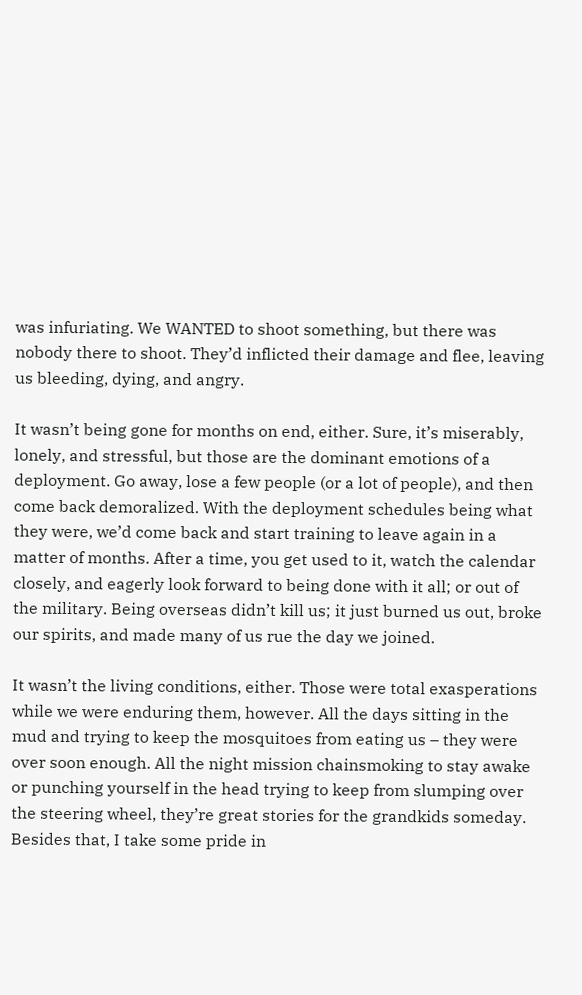was infuriating. We WANTED to shoot something, but there was nobody there to shoot. They’d inflicted their damage and flee, leaving us bleeding, dying, and angry.

It wasn’t being gone for months on end, either. Sure, it’s miserably, lonely, and stressful, but those are the dominant emotions of a deployment. Go away, lose a few people (or a lot of people), and then come back demoralized. With the deployment schedules being what they were, we’d come back and start training to leave again in a matter of months. After a time, you get used to it, watch the calendar closely, and eagerly look forward to being done with it all; or out of the military. Being overseas didn’t kill us; it just burned us out, broke our spirits, and made many of us rue the day we joined.

It wasn’t the living conditions, either. Those were total exasperations while we were enduring them, however. All the days sitting in the mud and trying to keep the mosquitoes from eating us – they were over soon enough. All the night mission chainsmoking to stay awake or punching yourself in the head trying to keep from slumping over the steering wheel, they’re great stories for the grandkids someday. Besides that, I take some pride in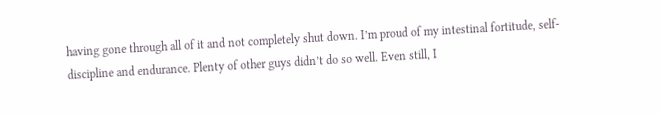having gone through all of it and not completely shut down. I’m proud of my intestinal fortitude, self-discipline and endurance. Plenty of other guys didn’t do so well. Even still, I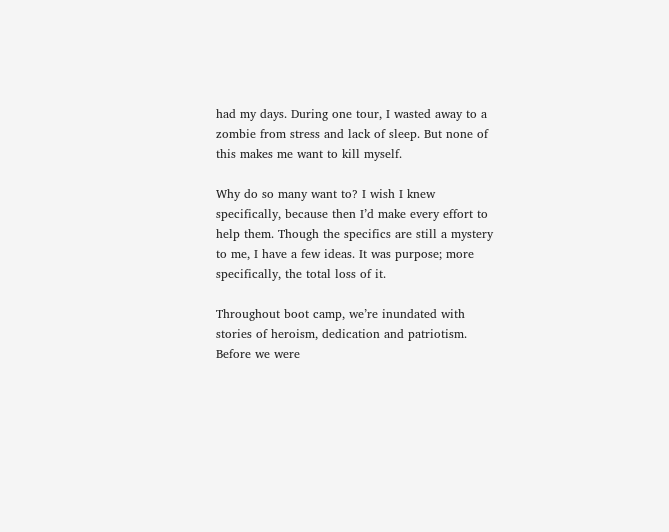had my days. During one tour, I wasted away to a zombie from stress and lack of sleep. But none of this makes me want to kill myself.

Why do so many want to? I wish I knew specifically, because then I’d make every effort to help them. Though the specifics are still a mystery to me, I have a few ideas. It was purpose; more specifically, the total loss of it.

Throughout boot camp, we’re inundated with stories of heroism, dedication and patriotism. Before we were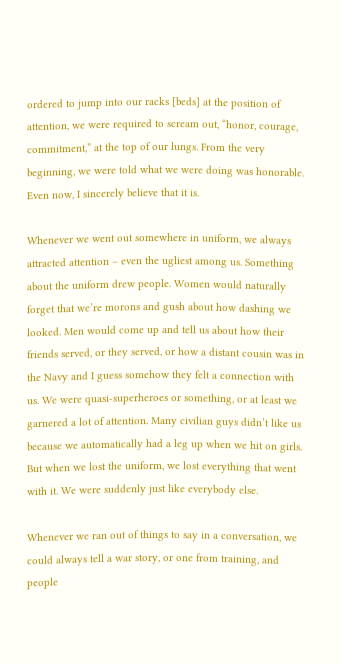ordered to jump into our racks [beds] at the position of attention, we were required to scream out, “honor, courage, commitment,” at the top of our lungs. From the very beginning, we were told what we were doing was honorable. Even now, I sincerely believe that it is.

Whenever we went out somewhere in uniform, we always attracted attention – even the ugliest among us. Something about the uniform drew people. Women would naturally forget that we’re morons and gush about how dashing we looked. Men would come up and tell us about how their friends served, or they served, or how a distant cousin was in the Navy and I guess somehow they felt a connection with us. We were quasi-superheroes or something, or at least we garnered a lot of attention. Many civilian guys didn’t like us because we automatically had a leg up when we hit on girls. But when we lost the uniform, we lost everything that went with it. We were suddenly just like everybody else.

Whenever we ran out of things to say in a conversation, we could always tell a war story, or one from training, and people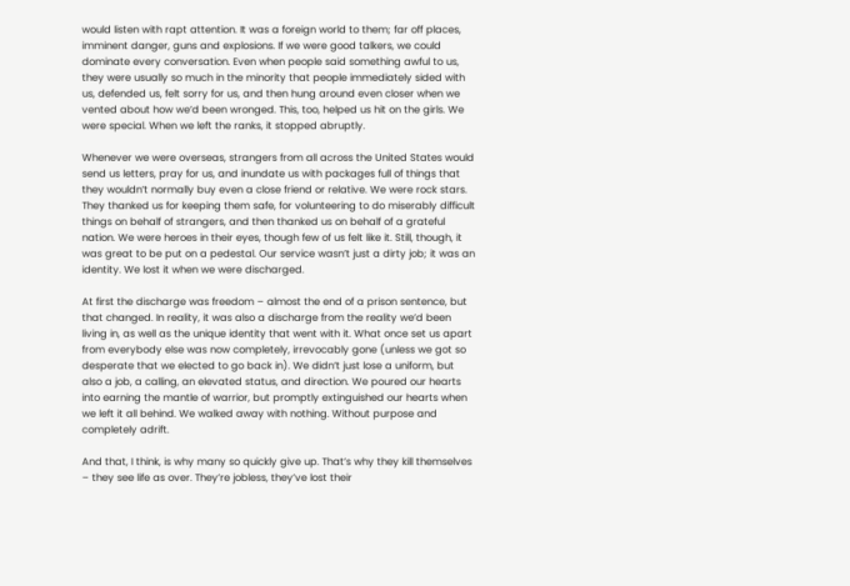would listen with rapt attention. It was a foreign world to them; far off places, imminent danger, guns and explosions. If we were good talkers, we could dominate every conversation. Even when people said something awful to us, they were usually so much in the minority that people immediately sided with us, defended us, felt sorry for us, and then hung around even closer when we vented about how we’d been wronged. This, too, helped us hit on the girls. We were special. When we left the ranks, it stopped abruptly.

Whenever we were overseas, strangers from all across the United States would send us letters, pray for us, and inundate us with packages full of things that they wouldn’t normally buy even a close friend or relative. We were rock stars. They thanked us for keeping them safe, for volunteering to do miserably difficult things on behalf of strangers, and then thanked us on behalf of a grateful nation. We were heroes in their eyes, though few of us felt like it. Still, though, it was great to be put on a pedestal. Our service wasn’t just a dirty job; it was an identity. We lost it when we were discharged.

At first the discharge was freedom – almost the end of a prison sentence, but that changed. In reality, it was also a discharge from the reality we’d been living in, as well as the unique identity that went with it. What once set us apart from everybody else was now completely, irrevocably gone (unless we got so desperate that we elected to go back in). We didn’t just lose a uniform, but also a job, a calling, an elevated status, and direction. We poured our hearts into earning the mantle of warrior, but promptly extinguished our hearts when we left it all behind. We walked away with nothing. Without purpose and completely adrift.

And that, I think, is why many so quickly give up. That’s why they kill themselves – they see life as over. They’re jobless, they’ve lost their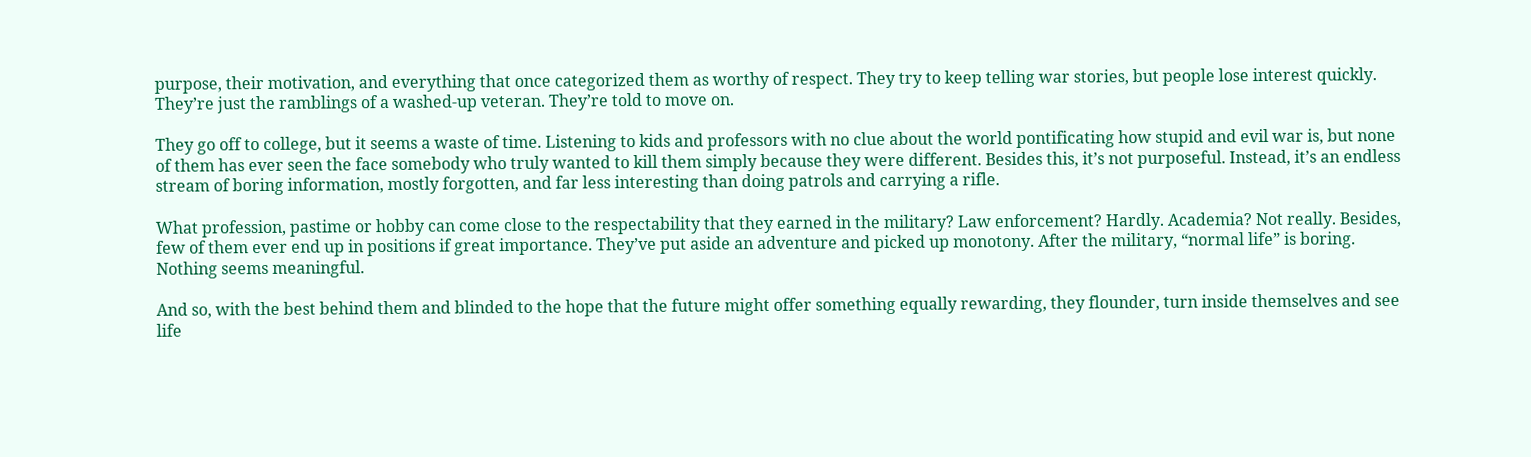purpose, their motivation, and everything that once categorized them as worthy of respect. They try to keep telling war stories, but people lose interest quickly. They’re just the ramblings of a washed-up veteran. They’re told to move on.

They go off to college, but it seems a waste of time. Listening to kids and professors with no clue about the world pontificating how stupid and evil war is, but none of them has ever seen the face somebody who truly wanted to kill them simply because they were different. Besides this, it’s not purposeful. Instead, it’s an endless stream of boring information, mostly forgotten, and far less interesting than doing patrols and carrying a rifle.

What profession, pastime or hobby can come close to the respectability that they earned in the military? Law enforcement? Hardly. Academia? Not really. Besides, few of them ever end up in positions if great importance. They’ve put aside an adventure and picked up monotony. After the military, “normal life” is boring. Nothing seems meaningful.

And so, with the best behind them and blinded to the hope that the future might offer something equally rewarding, they flounder, turn inside themselves and see life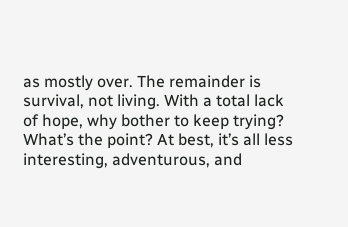as mostly over. The remainder is survival, not living. With a total lack of hope, why bother to keep trying? What’s the point? At best, it’s all less interesting, adventurous, and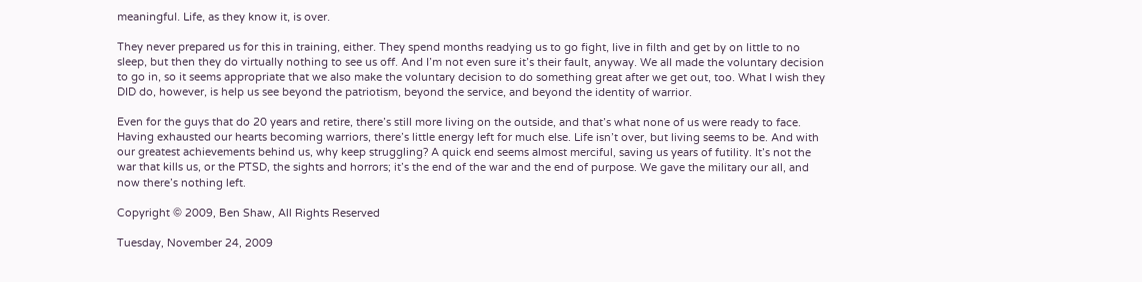meaningful. Life, as they know it, is over.

They never prepared us for this in training, either. They spend months readying us to go fight, live in filth and get by on little to no sleep, but then they do virtually nothing to see us off. And I’m not even sure it’s their fault, anyway. We all made the voluntary decision to go in, so it seems appropriate that we also make the voluntary decision to do something great after we get out, too. What I wish they DID do, however, is help us see beyond the patriotism, beyond the service, and beyond the identity of warrior.

Even for the guys that do 20 years and retire, there’s still more living on the outside, and that’s what none of us were ready to face. Having exhausted our hearts becoming warriors, there’s little energy left for much else. Life isn’t over, but living seems to be. And with our greatest achievements behind us, why keep struggling? A quick end seems almost merciful, saving us years of futility. It’s not the war that kills us, or the PTSD, the sights and horrors; it’s the end of the war and the end of purpose. We gave the military our all, and now there’s nothing left.

Copyright © 2009, Ben Shaw, All Rights Reserved

Tuesday, November 24, 2009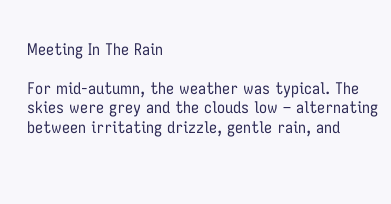Meeting In The Rain

For mid-autumn, the weather was typical. The skies were grey and the clouds low – alternating between irritating drizzle, gentle rain, and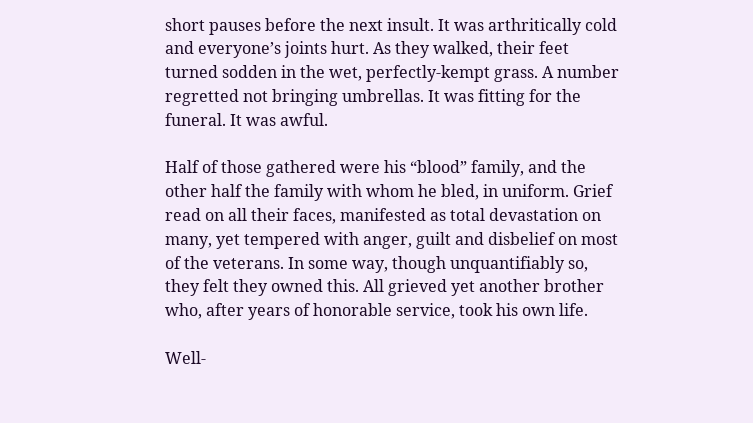short pauses before the next insult. It was arthritically cold and everyone’s joints hurt. As they walked, their feet turned sodden in the wet, perfectly-kempt grass. A number regretted not bringing umbrellas. It was fitting for the funeral. It was awful.

Half of those gathered were his “blood” family, and the other half the family with whom he bled, in uniform. Grief read on all their faces, manifested as total devastation on many, yet tempered with anger, guilt and disbelief on most of the veterans. In some way, though unquantifiably so, they felt they owned this. All grieved yet another brother who, after years of honorable service, took his own life.

Well-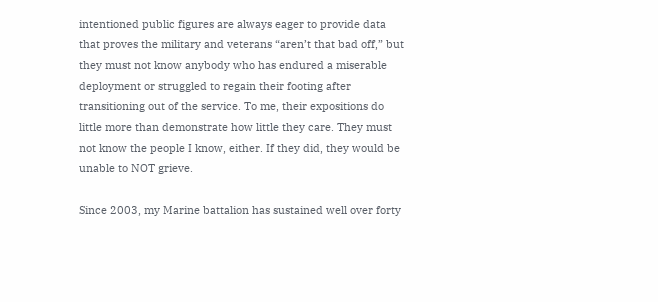intentioned public figures are always eager to provide data that proves the military and veterans “aren’t that bad off,” but they must not know anybody who has endured a miserable deployment or struggled to regain their footing after transitioning out of the service. To me, their expositions do little more than demonstrate how little they care. They must not know the people I know, either. If they did, they would be unable to NOT grieve.

Since 2003, my Marine battalion has sustained well over forty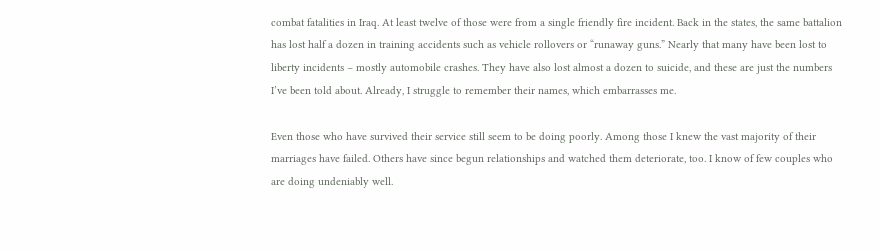combat fatalities in Iraq. At least twelve of those were from a single friendly fire incident. Back in the states, the same battalion has lost half a dozen in training accidents such as vehicle rollovers or “runaway guns.” Nearly that many have been lost to liberty incidents – mostly automobile crashes. They have also lost almost a dozen to suicide, and these are just the numbers I’ve been told about. Already, I struggle to remember their names, which embarrasses me.

Even those who have survived their service still seem to be doing poorly. Among those I knew the vast majority of their marriages have failed. Others have since begun relationships and watched them deteriorate, too. I know of few couples who are doing undeniably well.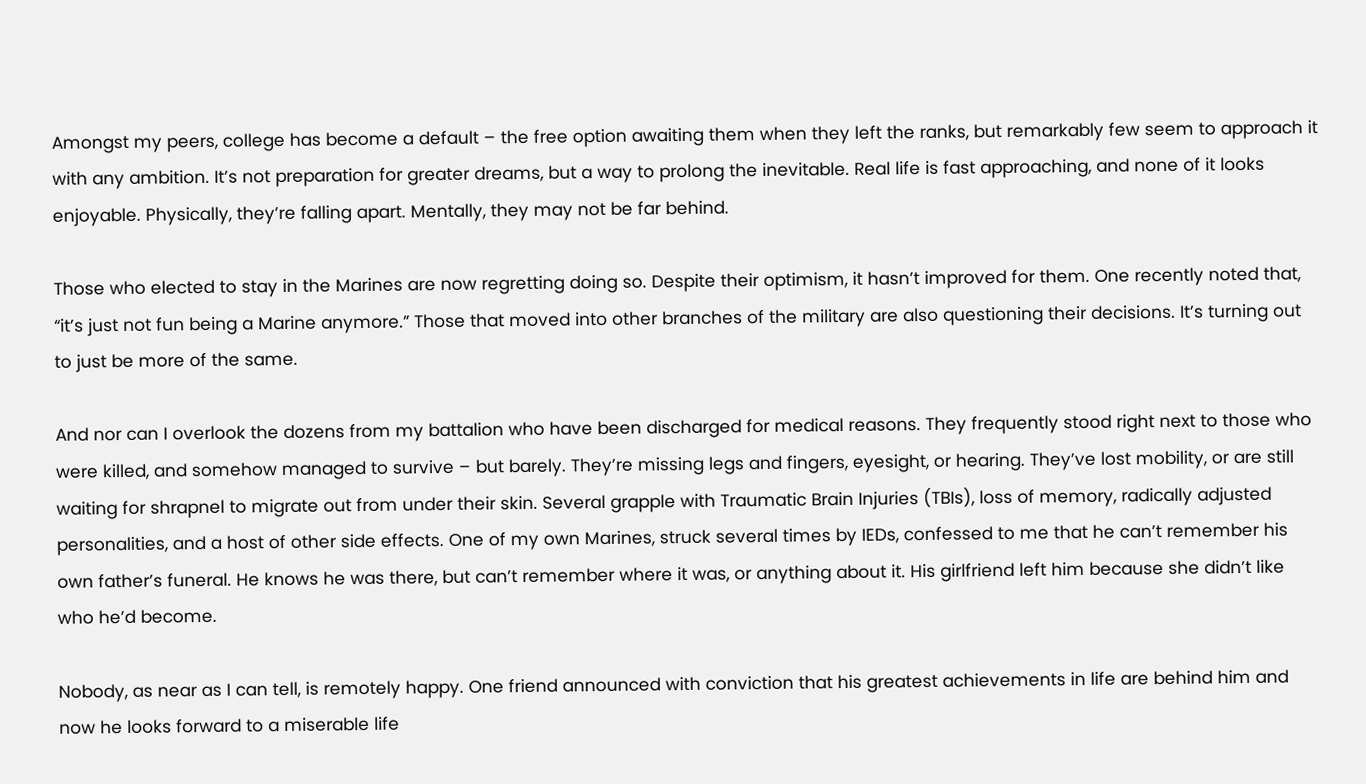Amongst my peers, college has become a default – the free option awaiting them when they left the ranks, but remarkably few seem to approach it with any ambition. It’s not preparation for greater dreams, but a way to prolong the inevitable. Real life is fast approaching, and none of it looks enjoyable. Physically, they’re falling apart. Mentally, they may not be far behind.

Those who elected to stay in the Marines are now regretting doing so. Despite their optimism, it hasn’t improved for them. One recently noted that, “it’s just not fun being a Marine anymore.” Those that moved into other branches of the military are also questioning their decisions. It’s turning out to just be more of the same.

And nor can I overlook the dozens from my battalion who have been discharged for medical reasons. They frequently stood right next to those who were killed, and somehow managed to survive – but barely. They’re missing legs and fingers, eyesight, or hearing. They’ve lost mobility, or are still waiting for shrapnel to migrate out from under their skin. Several grapple with Traumatic Brain Injuries (TBIs), loss of memory, radically adjusted personalities, and a host of other side effects. One of my own Marines, struck several times by IEDs, confessed to me that he can’t remember his own father’s funeral. He knows he was there, but can’t remember where it was, or anything about it. His girlfriend left him because she didn’t like who he’d become.

Nobody, as near as I can tell, is remotely happy. One friend announced with conviction that his greatest achievements in life are behind him and now he looks forward to a miserable life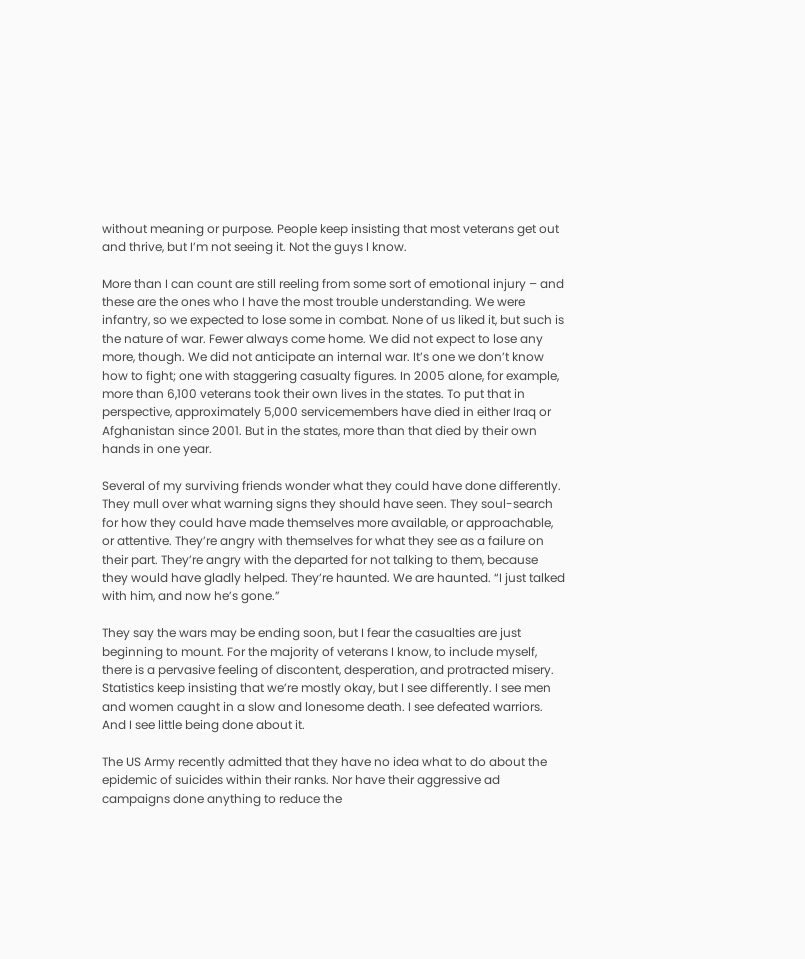without meaning or purpose. People keep insisting that most veterans get out and thrive, but I’m not seeing it. Not the guys I know.

More than I can count are still reeling from some sort of emotional injury – and these are the ones who I have the most trouble understanding. We were infantry, so we expected to lose some in combat. None of us liked it, but such is the nature of war. Fewer always come home. We did not expect to lose any more, though. We did not anticipate an internal war. It’s one we don’t know how to fight; one with staggering casualty figures. In 2005 alone, for example, more than 6,100 veterans took their own lives in the states. To put that in perspective, approximately 5,000 servicemembers have died in either Iraq or Afghanistan since 2001. But in the states, more than that died by their own hands in one year.

Several of my surviving friends wonder what they could have done differently. They mull over what warning signs they should have seen. They soul-search for how they could have made themselves more available, or approachable, or attentive. They’re angry with themselves for what they see as a failure on their part. They’re angry with the departed for not talking to them, because they would have gladly helped. They’re haunted. We are haunted. “I just talked with him, and now he’s gone.”

They say the wars may be ending soon, but I fear the casualties are just beginning to mount. For the majority of veterans I know, to include myself, there is a pervasive feeling of discontent, desperation, and protracted misery. Statistics keep insisting that we’re mostly okay, but I see differently. I see men and women caught in a slow and lonesome death. I see defeated warriors. And I see little being done about it.

The US Army recently admitted that they have no idea what to do about the epidemic of suicides within their ranks. Nor have their aggressive ad campaigns done anything to reduce the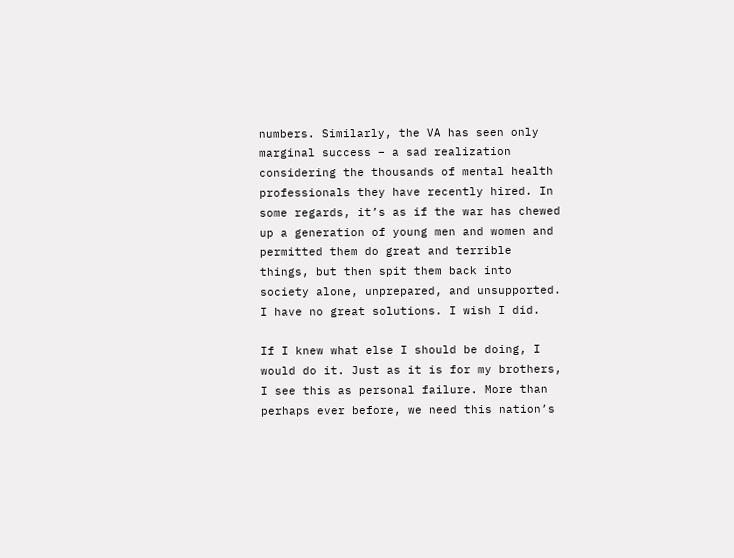numbers. Similarly, the VA has seen only marginal success – a sad realization considering the thousands of mental health professionals they have recently hired. In some regards, it’s as if the war has chewed up a generation of young men and women and permitted them do great and terrible things, but then spit them back into society alone, unprepared, and unsupported. I have no great solutions. I wish I did.

If I knew what else I should be doing, I would do it. Just as it is for my brothers, I see this as personal failure. More than perhaps ever before, we need this nation’s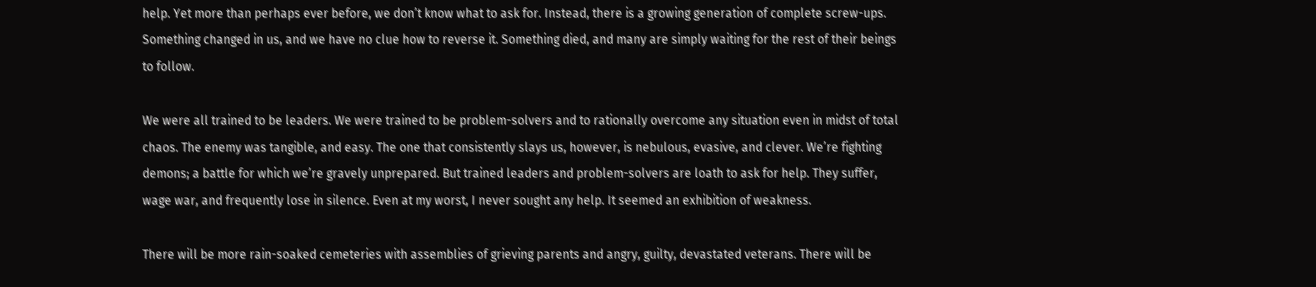help. Yet more than perhaps ever before, we don’t know what to ask for. Instead, there is a growing generation of complete screw-ups. Something changed in us, and we have no clue how to reverse it. Something died, and many are simply waiting for the rest of their beings to follow.

We were all trained to be leaders. We were trained to be problem-solvers and to rationally overcome any situation even in midst of total chaos. The enemy was tangible, and easy. The one that consistently slays us, however, is nebulous, evasive, and clever. We’re fighting demons; a battle for which we’re gravely unprepared. But trained leaders and problem-solvers are loath to ask for help. They suffer, wage war, and frequently lose in silence. Even at my worst, I never sought any help. It seemed an exhibition of weakness.

There will be more rain-soaked cemeteries with assemblies of grieving parents and angry, guilty, devastated veterans. There will be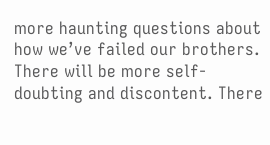more haunting questions about how we’ve failed our brothers. There will be more self-doubting and discontent. There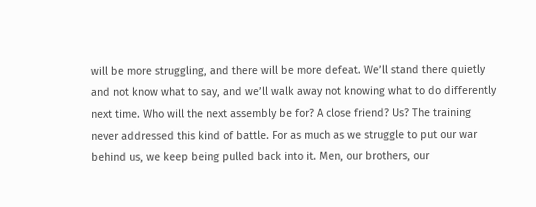will be more struggling, and there will be more defeat. We’ll stand there quietly and not know what to say, and we’ll walk away not knowing what to do differently next time. Who will the next assembly be for? A close friend? Us? The training never addressed this kind of battle. For as much as we struggle to put our war behind us, we keep being pulled back into it. Men, our brothers, our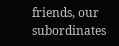friends, our subordinates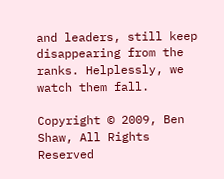and leaders, still keep disappearing from the ranks. Helplessly, we watch them fall.

Copyright © 2009, Ben Shaw, All Rights Reserved